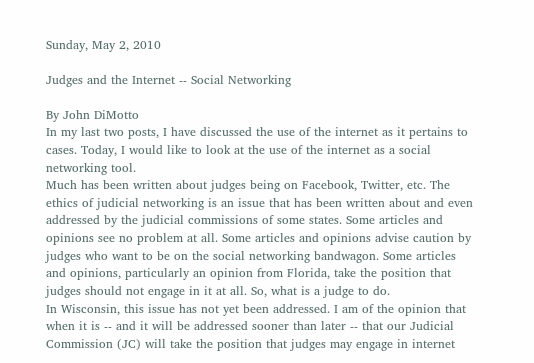Sunday, May 2, 2010

Judges and the Internet -- Social Networking

By John DiMotto
In my last two posts, I have discussed the use of the internet as it pertains to cases. Today, I would like to look at the use of the internet as a social networking tool.
Much has been written about judges being on Facebook, Twitter, etc. The ethics of judicial networking is an issue that has been written about and even addressed by the judicial commissions of some states. Some articles and opinions see no problem at all. Some articles and opinions advise caution by judges who want to be on the social networking bandwagon. Some articles and opinions, particularly an opinion from Florida, take the position that judges should not engage in it at all. So, what is a judge to do.
In Wisconsin, this issue has not yet been addressed. I am of the opinion that when it is -- and it will be addressed sooner than later -- that our Judicial Commission (JC) will take the position that judges may engage in internet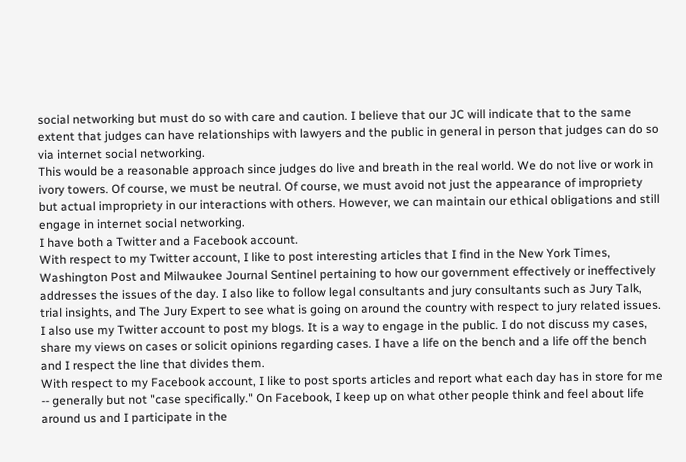social networking but must do so with care and caution. I believe that our JC will indicate that to the same extent that judges can have relationships with lawyers and the public in general in person that judges can do so via internet social networking.
This would be a reasonable approach since judges do live and breath in the real world. We do not live or work in ivory towers. Of course, we must be neutral. Of course, we must avoid not just the appearance of impropriety but actual impropriety in our interactions with others. However, we can maintain our ethical obligations and still engage in internet social networking.
I have both a Twitter and a Facebook account.
With respect to my Twitter account, I like to post interesting articles that I find in the New York Times, Washington Post and Milwaukee Journal Sentinel pertaining to how our government effectively or ineffectively addresses the issues of the day. I also like to follow legal consultants and jury consultants such as Jury Talk, trial insights, and The Jury Expert to see what is going on around the country with respect to jury related issues. I also use my Twitter account to post my blogs. It is a way to engage in the public. I do not discuss my cases, share my views on cases or solicit opinions regarding cases. I have a life on the bench and a life off the bench and I respect the line that divides them.
With respect to my Facebook account, I like to post sports articles and report what each day has in store for me -- generally but not "case specifically." On Facebook, I keep up on what other people think and feel about life around us and I participate in the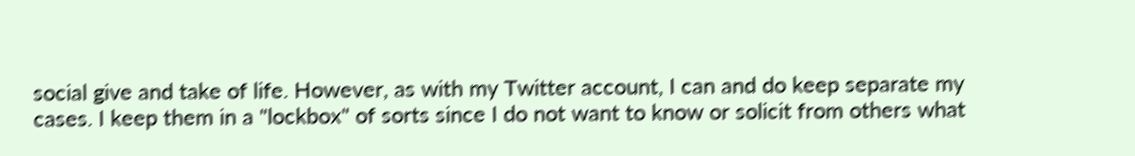social give and take of life. However, as with my Twitter account, I can and do keep separate my cases. I keep them in a "lockbox" of sorts since I do not want to know or solicit from others what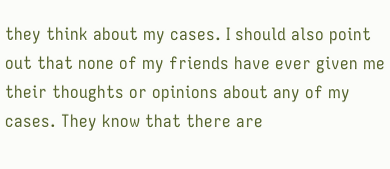they think about my cases. I should also point out that none of my friends have ever given me their thoughts or opinions about any of my cases. They know that there are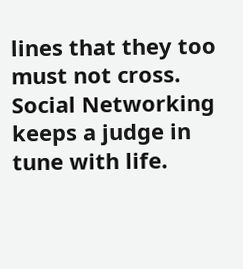lines that they too must not cross.
Social Networking keeps a judge in tune with life.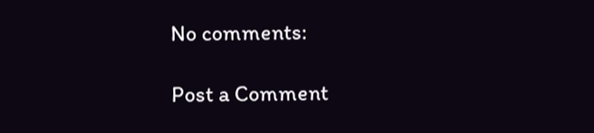No comments:

Post a Comment